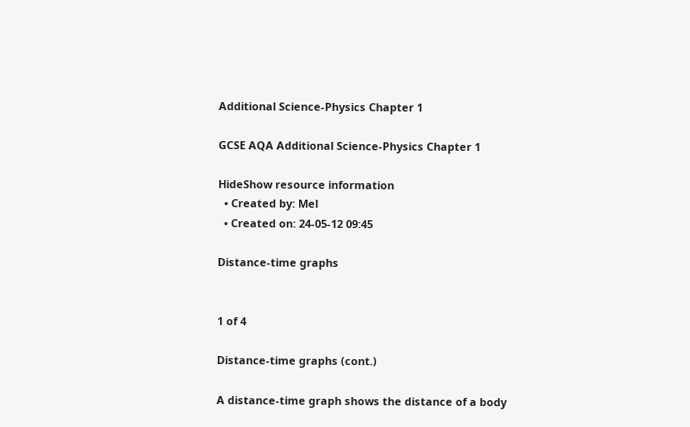Additional Science-Physics Chapter 1

GCSE AQA Additional Science-Physics Chapter 1

HideShow resource information
  • Created by: Mel
  • Created on: 24-05-12 09:45

Distance-time graphs


1 of 4

Distance-time graphs (cont.)

A distance-time graph shows the distance of a body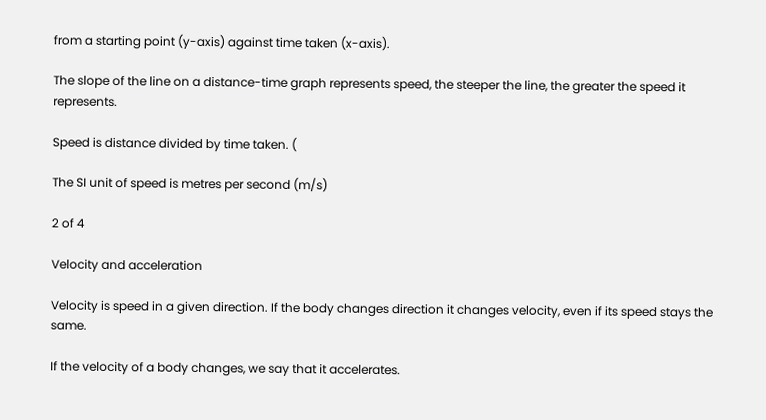from a starting point (y-axis) against time taken (x-axis).

The slope of the line on a distance-time graph represents speed, the steeper the line, the greater the speed it represents.

Speed is distance divided by time taken. (

The SI unit of speed is metres per second (m/s)

2 of 4

Velocity and acceleration

Velocity is speed in a given direction. If the body changes direction it changes velocity, even if its speed stays the same.

If the velocity of a body changes, we say that it accelerates.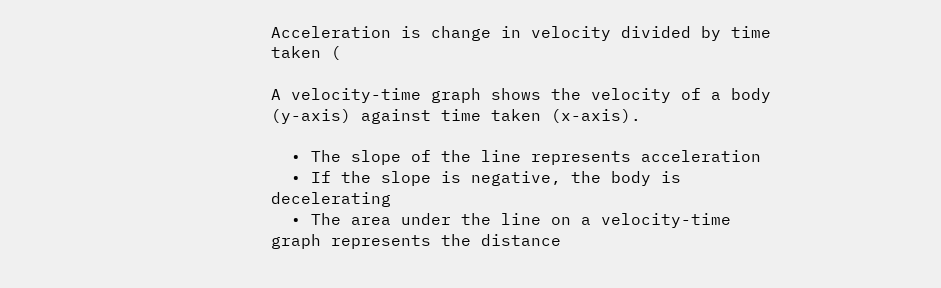Acceleration is change in velocity divided by time taken (

A velocity-time graph shows the velocity of a body (y-axis) against time taken (x-axis).

  • The slope of the line represents acceleration
  • If the slope is negative, the body is decelerating
  • The area under the line on a velocity-time graph represents the distance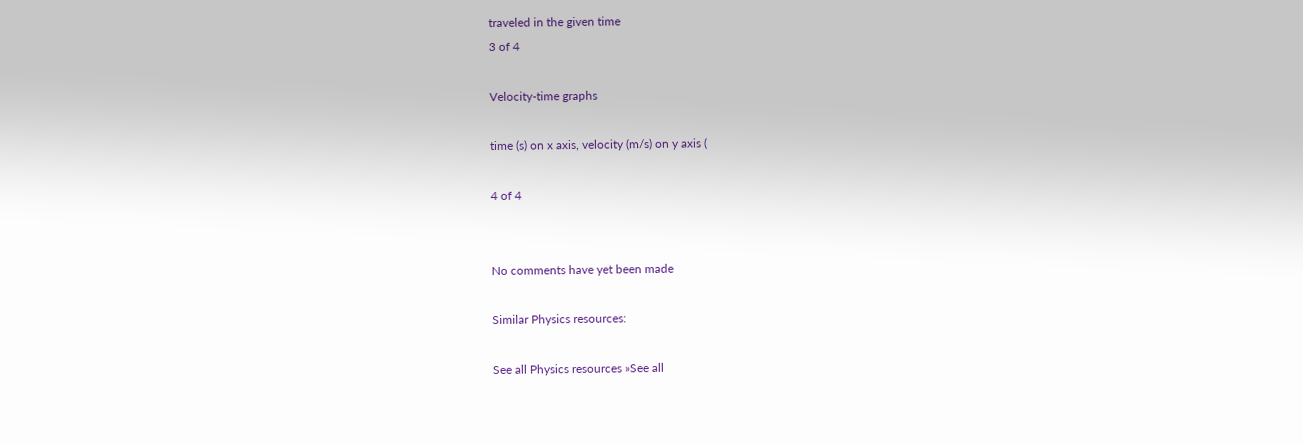traveled in the given time
3 of 4

Velocity-time graphs

time (s) on x axis, velocity (m/s) on y axis (

4 of 4


No comments have yet been made

Similar Physics resources:

See all Physics resources »See all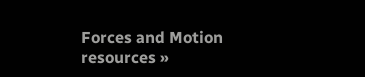Forces and Motion resources »